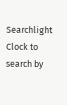Searchlight Clock to search by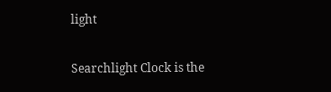light

Searchlight Clock is the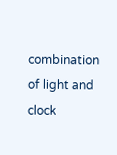combination of light and clock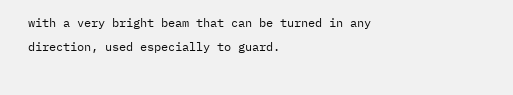with a very bright beam that can be turned in any direction, used especially to guard.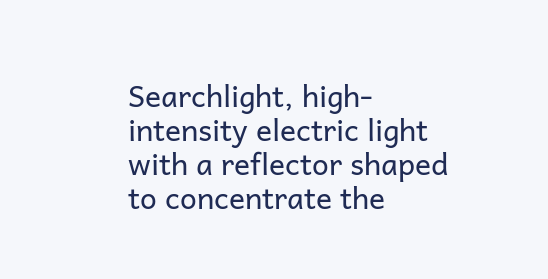Searchlight, high-intensity electric light with a reflector shaped to concentrate the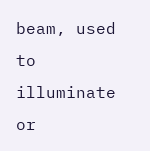beam, used to illuminate or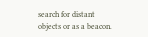search for distant objects or as a beacon.